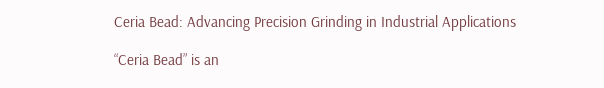Ceria Bead: Advancing Precision Grinding in Industrial Applications

“Ceria Bead” is an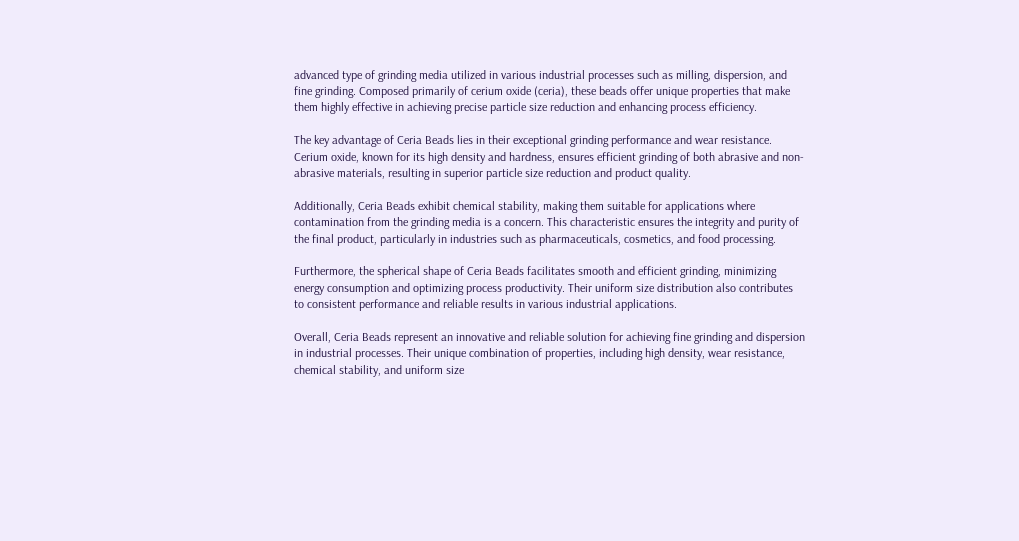advanced type of grinding media utilized in various industrial processes such as milling, dispersion, and fine grinding. Composed primarily of cerium oxide (ceria), these beads offer unique properties that make them highly effective in achieving precise particle size reduction and enhancing process efficiency.

The key advantage of Ceria Beads lies in their exceptional grinding performance and wear resistance. Cerium oxide, known for its high density and hardness, ensures efficient grinding of both abrasive and non-abrasive materials, resulting in superior particle size reduction and product quality.

Additionally, Ceria Beads exhibit chemical stability, making them suitable for applications where contamination from the grinding media is a concern. This characteristic ensures the integrity and purity of the final product, particularly in industries such as pharmaceuticals, cosmetics, and food processing.

Furthermore, the spherical shape of Ceria Beads facilitates smooth and efficient grinding, minimizing energy consumption and optimizing process productivity. Their uniform size distribution also contributes to consistent performance and reliable results in various industrial applications.

Overall, Ceria Beads represent an innovative and reliable solution for achieving fine grinding and dispersion in industrial processes. Their unique combination of properties, including high density, wear resistance, chemical stability, and uniform size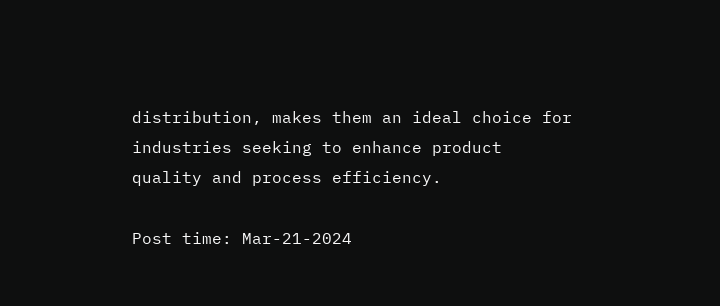distribution, makes them an ideal choice for industries seeking to enhance product quality and process efficiency.

Post time: Mar-21-2024